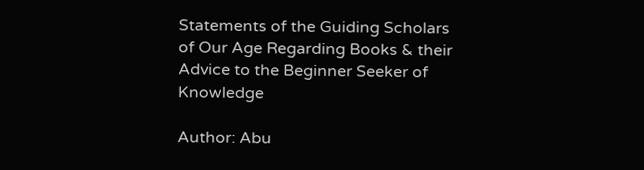Statements of the Guiding Scholars of Our Age Regarding Books & their Advice to the Beginner Seeker of Knowledge

Author: Abu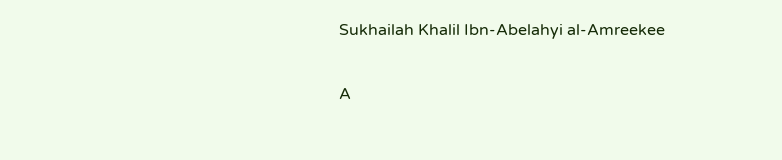Sukhailah Khalil Ibn-Abelahyi al-Amreekee

A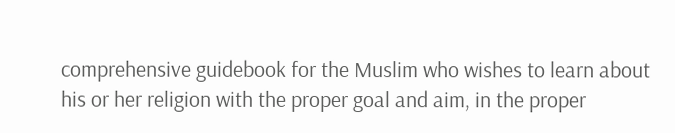comprehensive guidebook for the Muslim who wishes to learn about his or her religion with the proper goal and aim, in the proper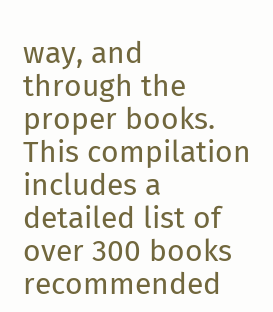way, and through the proper books. This compilation includes a detailed list of over 300 books recommended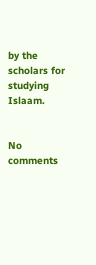by the scholars for studying Islaam.


No comments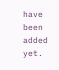have been added yet.